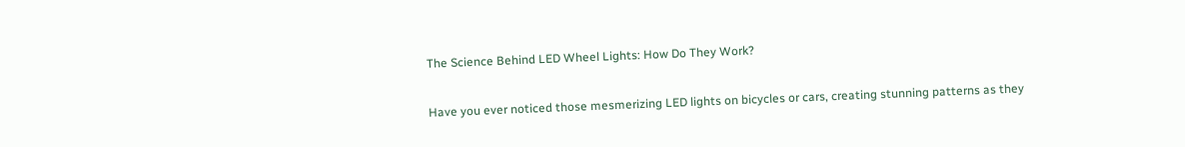The Science Behind LED Wheel Lights: How Do They Work?


Have you ever noticed those mesmerizing LED lights on bicycles or cars, creating stunning patterns as they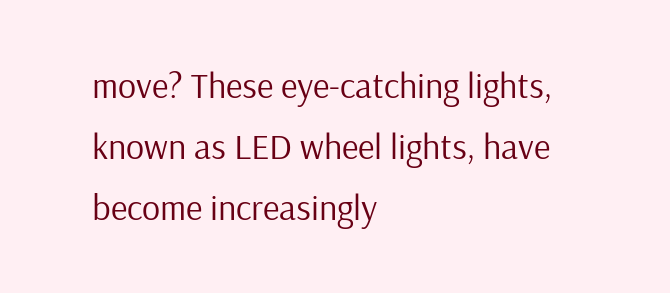move? These eye-catching lights, known as LED wheel lights, have become increasingly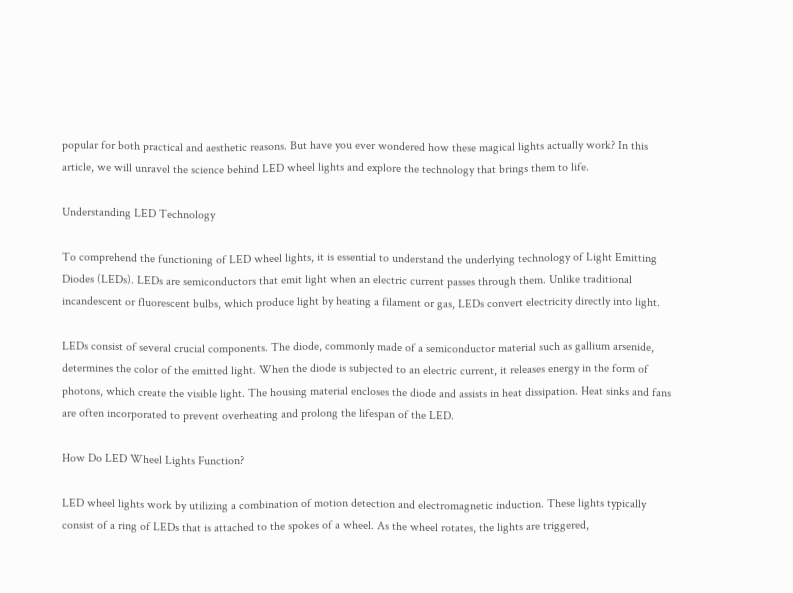popular for both practical and aesthetic reasons. But have you ever wondered how these magical lights actually work? In this article, we will unravel the science behind LED wheel lights and explore the technology that brings them to life.

Understanding LED Technology

To comprehend the functioning of LED wheel lights, it is essential to understand the underlying technology of Light Emitting Diodes (LEDs). LEDs are semiconductors that emit light when an electric current passes through them. Unlike traditional incandescent or fluorescent bulbs, which produce light by heating a filament or gas, LEDs convert electricity directly into light.

LEDs consist of several crucial components. The diode, commonly made of a semiconductor material such as gallium arsenide, determines the color of the emitted light. When the diode is subjected to an electric current, it releases energy in the form of photons, which create the visible light. The housing material encloses the diode and assists in heat dissipation. Heat sinks and fans are often incorporated to prevent overheating and prolong the lifespan of the LED.

How Do LED Wheel Lights Function?

LED wheel lights work by utilizing a combination of motion detection and electromagnetic induction. These lights typically consist of a ring of LEDs that is attached to the spokes of a wheel. As the wheel rotates, the lights are triggered,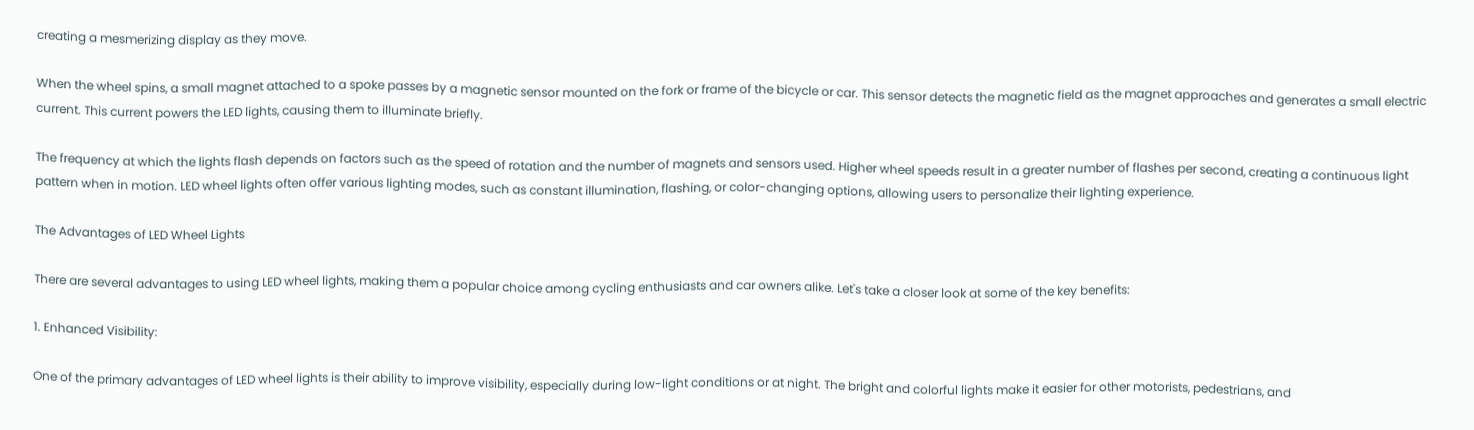creating a mesmerizing display as they move.

When the wheel spins, a small magnet attached to a spoke passes by a magnetic sensor mounted on the fork or frame of the bicycle or car. This sensor detects the magnetic field as the magnet approaches and generates a small electric current. This current powers the LED lights, causing them to illuminate briefly.

The frequency at which the lights flash depends on factors such as the speed of rotation and the number of magnets and sensors used. Higher wheel speeds result in a greater number of flashes per second, creating a continuous light pattern when in motion. LED wheel lights often offer various lighting modes, such as constant illumination, flashing, or color-changing options, allowing users to personalize their lighting experience.

The Advantages of LED Wheel Lights

There are several advantages to using LED wheel lights, making them a popular choice among cycling enthusiasts and car owners alike. Let's take a closer look at some of the key benefits:

1. Enhanced Visibility:

One of the primary advantages of LED wheel lights is their ability to improve visibility, especially during low-light conditions or at night. The bright and colorful lights make it easier for other motorists, pedestrians, and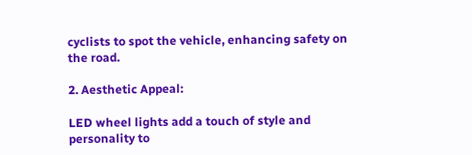cyclists to spot the vehicle, enhancing safety on the road.

2. Aesthetic Appeal:

LED wheel lights add a touch of style and personality to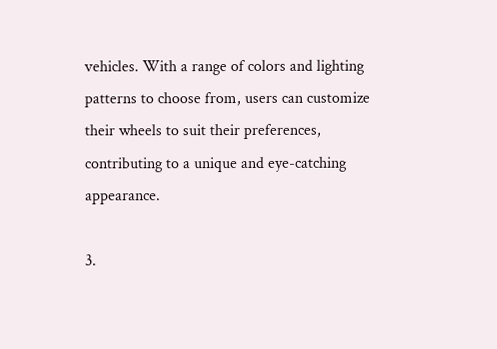vehicles. With a range of colors and lighting patterns to choose from, users can customize their wheels to suit their preferences, contributing to a unique and eye-catching appearance.

3.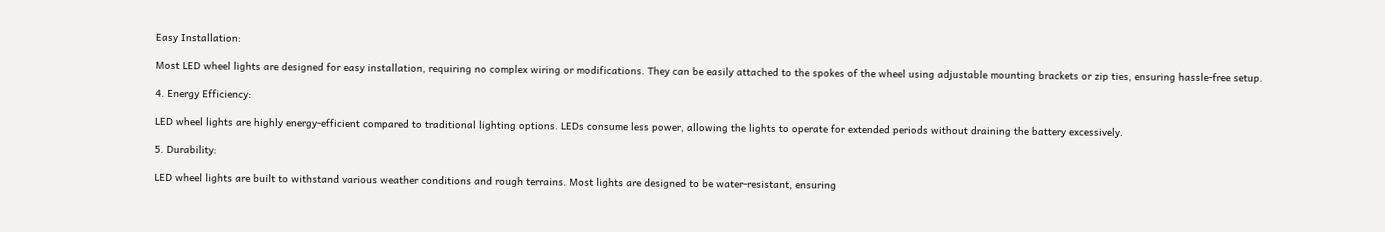Easy Installation:

Most LED wheel lights are designed for easy installation, requiring no complex wiring or modifications. They can be easily attached to the spokes of the wheel using adjustable mounting brackets or zip ties, ensuring hassle-free setup.

4. Energy Efficiency:

LED wheel lights are highly energy-efficient compared to traditional lighting options. LEDs consume less power, allowing the lights to operate for extended periods without draining the battery excessively.

5. Durability:

LED wheel lights are built to withstand various weather conditions and rough terrains. Most lights are designed to be water-resistant, ensuring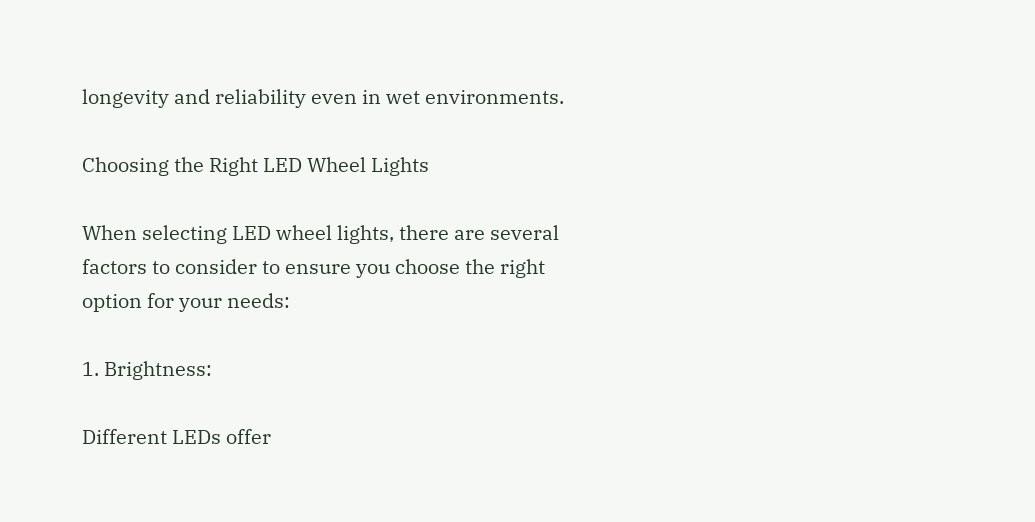longevity and reliability even in wet environments.

Choosing the Right LED Wheel Lights

When selecting LED wheel lights, there are several factors to consider to ensure you choose the right option for your needs:

1. Brightness:

Different LEDs offer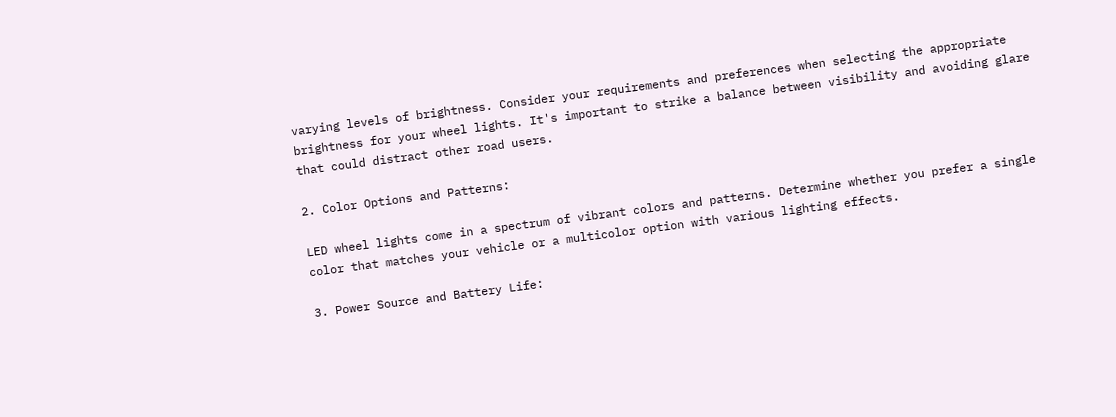varying levels of brightness. Consider your requirements and preferences when selecting the appropriate brightness for your wheel lights. It's important to strike a balance between visibility and avoiding glare that could distract other road users.

2. Color Options and Patterns:

LED wheel lights come in a spectrum of vibrant colors and patterns. Determine whether you prefer a single color that matches your vehicle or a multicolor option with various lighting effects.

3. Power Source and Battery Life: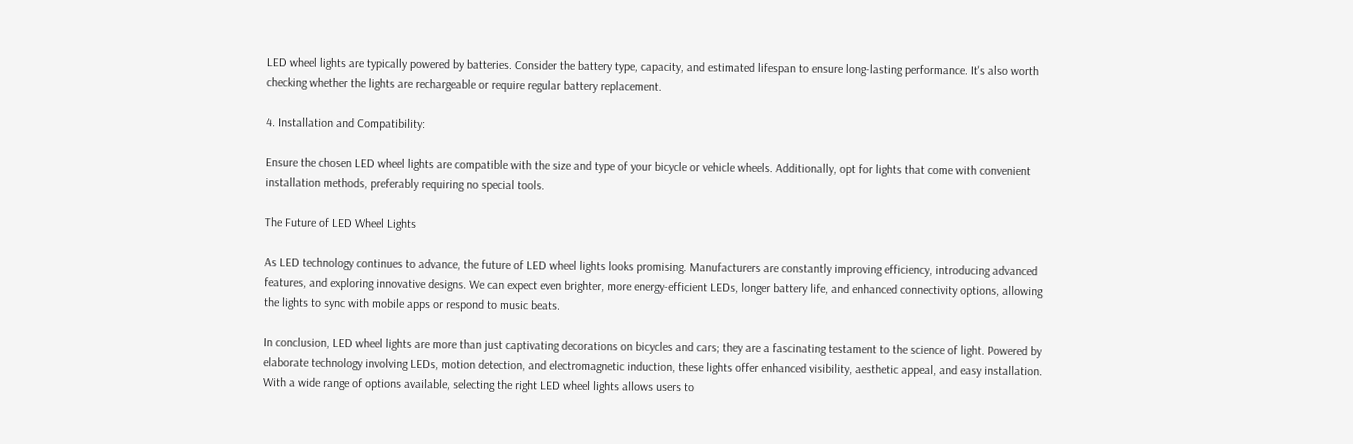LED wheel lights are typically powered by batteries. Consider the battery type, capacity, and estimated lifespan to ensure long-lasting performance. It's also worth checking whether the lights are rechargeable or require regular battery replacement.

4. Installation and Compatibility:

Ensure the chosen LED wheel lights are compatible with the size and type of your bicycle or vehicle wheels. Additionally, opt for lights that come with convenient installation methods, preferably requiring no special tools.

The Future of LED Wheel Lights

As LED technology continues to advance, the future of LED wheel lights looks promising. Manufacturers are constantly improving efficiency, introducing advanced features, and exploring innovative designs. We can expect even brighter, more energy-efficient LEDs, longer battery life, and enhanced connectivity options, allowing the lights to sync with mobile apps or respond to music beats.

In conclusion, LED wheel lights are more than just captivating decorations on bicycles and cars; they are a fascinating testament to the science of light. Powered by elaborate technology involving LEDs, motion detection, and electromagnetic induction, these lights offer enhanced visibility, aesthetic appeal, and easy installation. With a wide range of options available, selecting the right LED wheel lights allows users to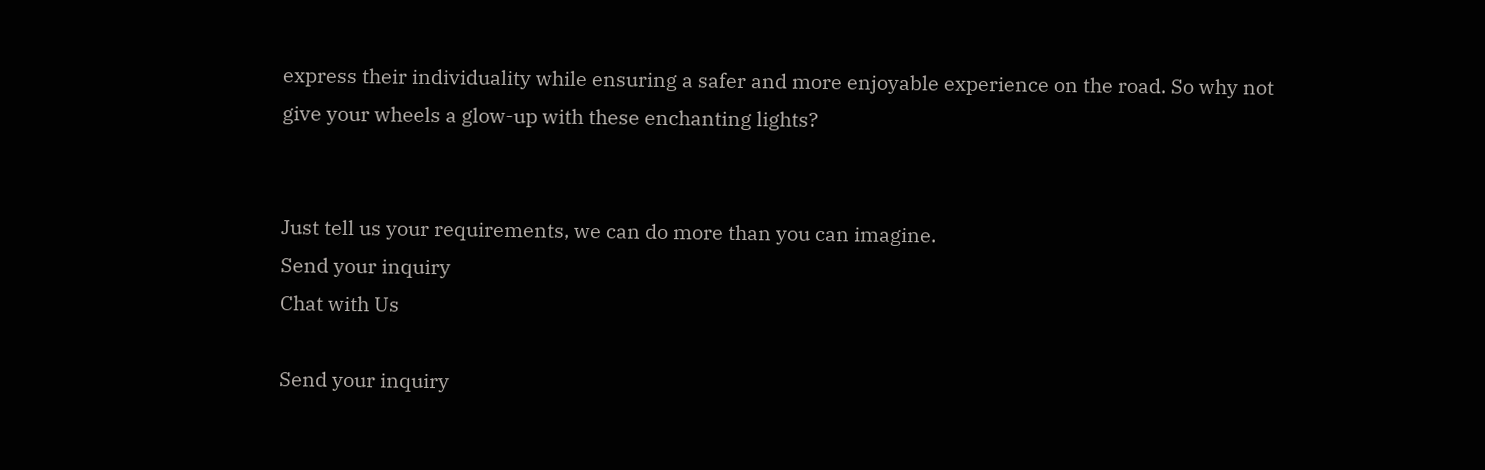express their individuality while ensuring a safer and more enjoyable experience on the road. So why not give your wheels a glow-up with these enchanting lights?


Just tell us your requirements, we can do more than you can imagine.
Send your inquiry
Chat with Us

Send your inquiry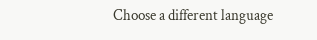Choose a different language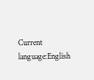Current language:English